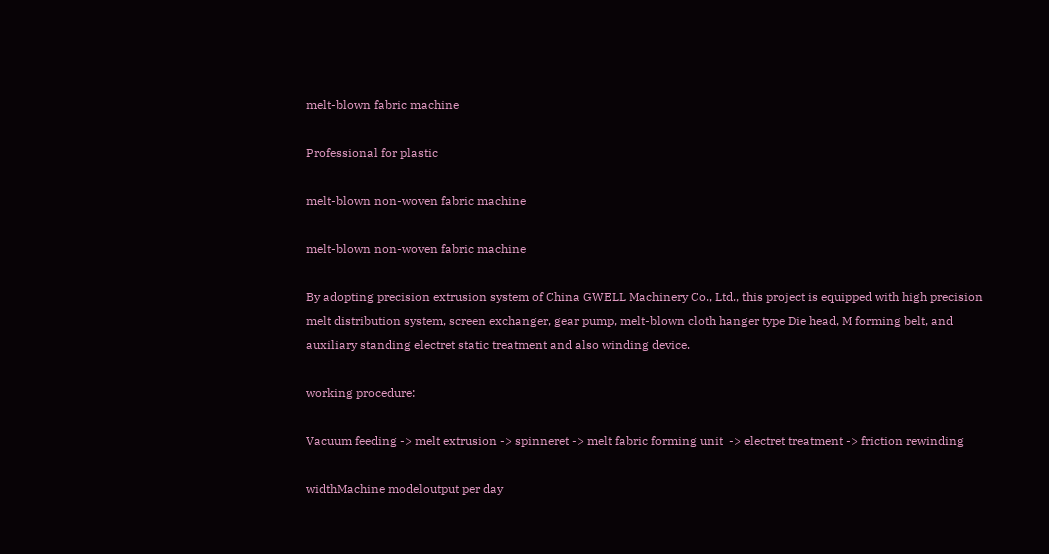melt-blown fabric machine

Professional for plastic

melt-blown non-woven fabric machine

melt-blown non-woven fabric machine

By adopting precision extrusion system of China GWELL Machinery Co., Ltd., this project is equipped with high precision melt distribution system, screen exchanger, gear pump, melt-blown cloth hanger type Die head, M forming belt, and auxiliary standing electret static treatment and also winding device.

working procedure:

Vacuum feeding -> melt extrusion -> spinneret -> melt fabric forming unit  -> electret treatment -> friction rewinding

widthMachine modeloutput per day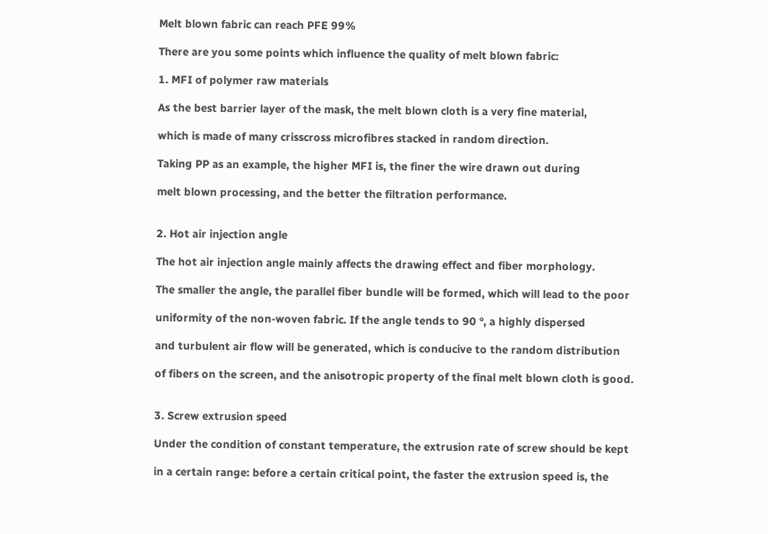Melt blown fabric can reach PFE 99%

There are you some points which influence the quality of melt blown fabric:

1. MFI of polymer raw materials

As the best barrier layer of the mask, the melt blown cloth is a very fine material,

which is made of many crisscross microfibres stacked in random direction.

Taking PP as an example, the higher MFI is, the finer the wire drawn out during

melt blown processing, and the better the filtration performance.


2. Hot air injection angle

The hot air injection angle mainly affects the drawing effect and fiber morphology.

The smaller the angle, the parallel fiber bundle will be formed, which will lead to the poor

uniformity of the non-woven fabric. If the angle tends to 90 °, a highly dispersed

and turbulent air flow will be generated, which is conducive to the random distribution

of fibers on the screen, and the anisotropic property of the final melt blown cloth is good.


3. Screw extrusion speed

Under the condition of constant temperature, the extrusion rate of screw should be kept

in a certain range: before a certain critical point, the faster the extrusion speed is, the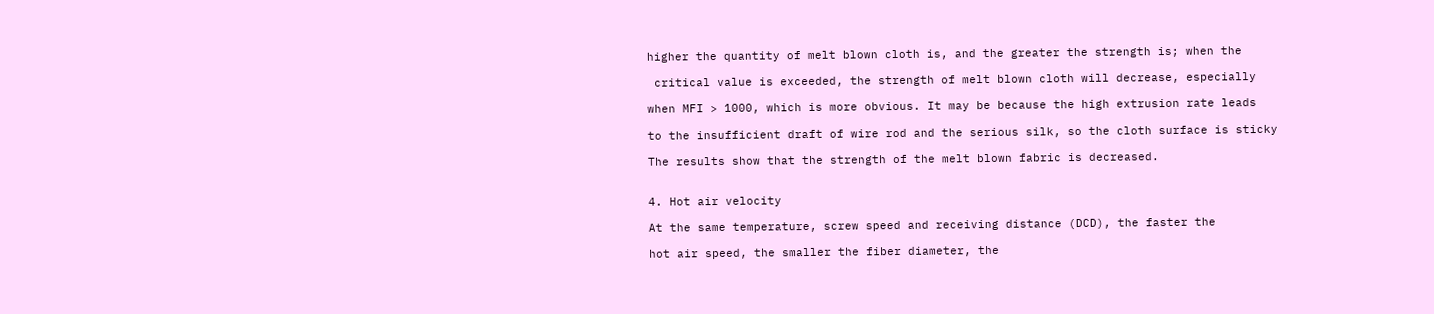higher the quantity of melt blown cloth is, and the greater the strength is; when the

 critical value is exceeded, the strength of melt blown cloth will decrease, especially

when MFI > 1000, which is more obvious. It may be because the high extrusion rate leads

to the insufficient draft of wire rod and the serious silk, so the cloth surface is sticky

The results show that the strength of the melt blown fabric is decreased.


4. Hot air velocity

At the same temperature, screw speed and receiving distance (DCD), the faster the

hot air speed, the smaller the fiber diameter, the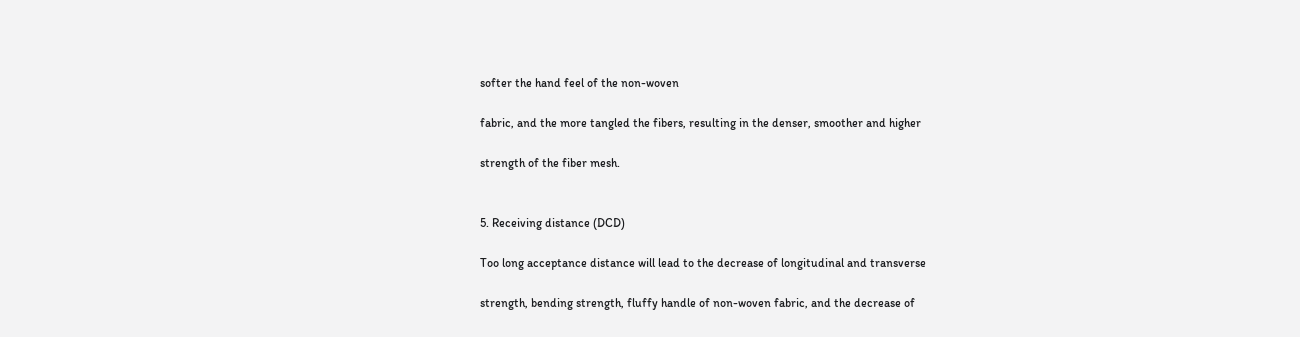softer the hand feel of the non-woven

fabric, and the more tangled the fibers, resulting in the denser, smoother and higher

strength of the fiber mesh.


5. Receiving distance (DCD)

Too long acceptance distance will lead to the decrease of longitudinal and transverse

strength, bending strength, fluffy handle of non-woven fabric, and the decrease of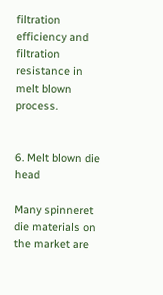filtration efficiency and filtration resistance in melt blown process.


6. Melt blown die head

Many spinneret die materials on the market are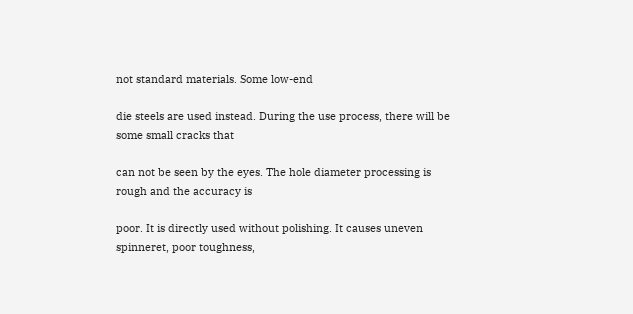not standard materials. Some low-end

die steels are used instead. During the use process, there will be some small cracks that

can not be seen by the eyes. The hole diameter processing is rough and the accuracy is

poor. It is directly used without polishing. It causes uneven spinneret, poor toughness,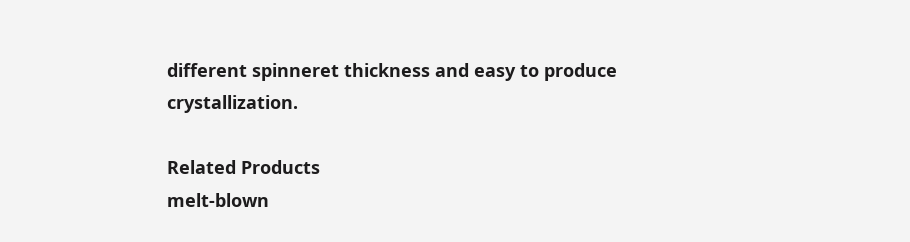different spinneret thickness and easy to produce crystallization.

Related Products
melt-blown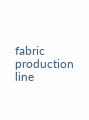fabric production line